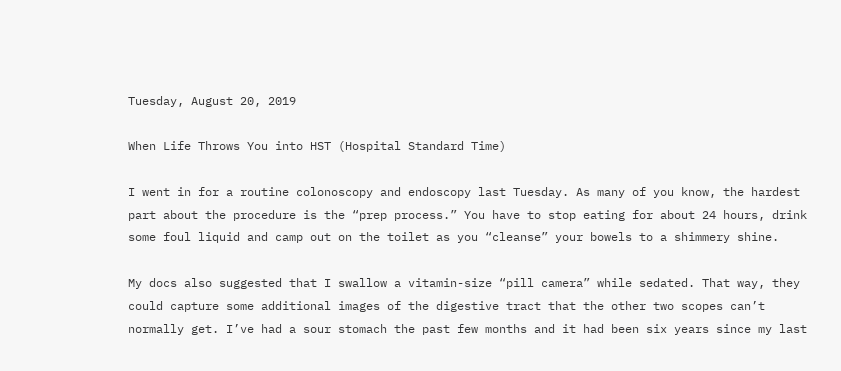Tuesday, August 20, 2019

When Life Throws You into HST (Hospital Standard Time)

I went in for a routine colonoscopy and endoscopy last Tuesday. As many of you know, the hardest part about the procedure is the “prep process.” You have to stop eating for about 24 hours, drink some foul liquid and camp out on the toilet as you “cleanse” your bowels to a shimmery shine.

My docs also suggested that I swallow a vitamin-size “pill camera” while sedated. That way, they could capture some additional images of the digestive tract that the other two scopes can’t normally get. I’ve had a sour stomach the past few months and it had been six years since my last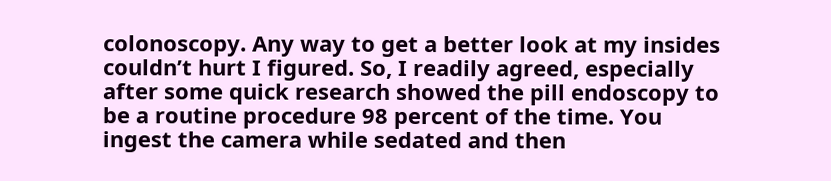colonoscopy. Any way to get a better look at my insides couldn’t hurt I figured. So, I readily agreed, especially after some quick research showed the pill endoscopy to be a routine procedure 98 percent of the time. You ingest the camera while sedated and then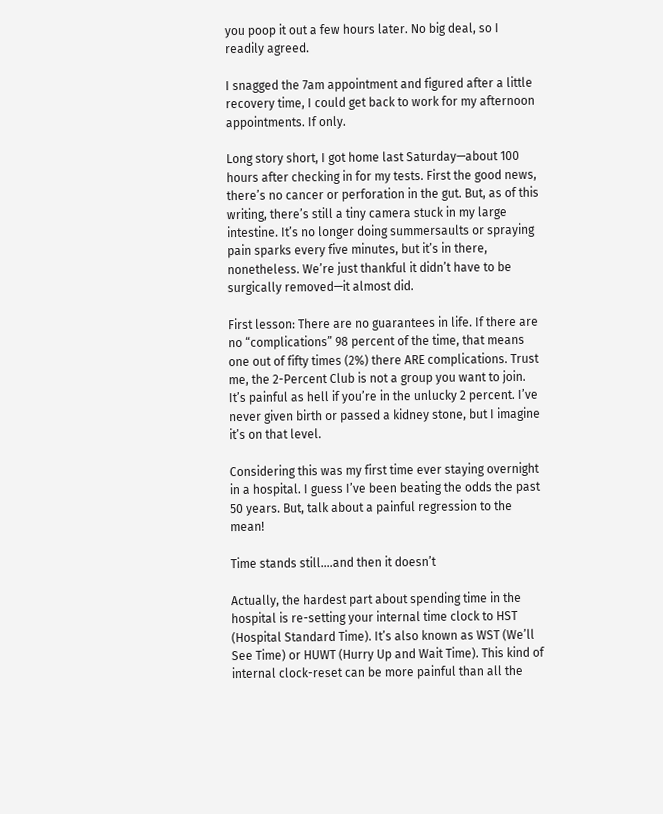you poop it out a few hours later. No big deal, so I readily agreed.

I snagged the 7am appointment and figured after a little recovery time, I could get back to work for my afternoon appointments. If only.

Long story short, I got home last Saturday—about 100 hours after checking in for my tests. First the good news, there’s no cancer or perforation in the gut. But, as of this writing, there’s still a tiny camera stuck in my large intestine. It’s no longer doing summersaults or spraying pain sparks every five minutes, but it’s in there, nonetheless. We’re just thankful it didn’t have to be surgically removed—it almost did.

First lesson: There are no guarantees in life. If there are no “complications” 98 percent of the time, that means one out of fifty times (2%) there ARE complications. Trust me, the 2-Percent Club is not a group you want to join. It’s painful as hell if you’re in the unlucky 2 percent. I’ve never given birth or passed a kidney stone, but I imagine it’s on that level.

Considering this was my first time ever staying overnight in a hospital. I guess I’ve been beating the odds the past 50 years. But, talk about a painful regression to the mean!

Time stands still….and then it doesn’t

Actually, the hardest part about spending time in the hospital is re-setting your internal time clock to HST (Hospital Standard Time). It’s also known as WST (We’ll See Time) or HUWT (Hurry Up and Wait Time). This kind of internal clock-reset can be more painful than all the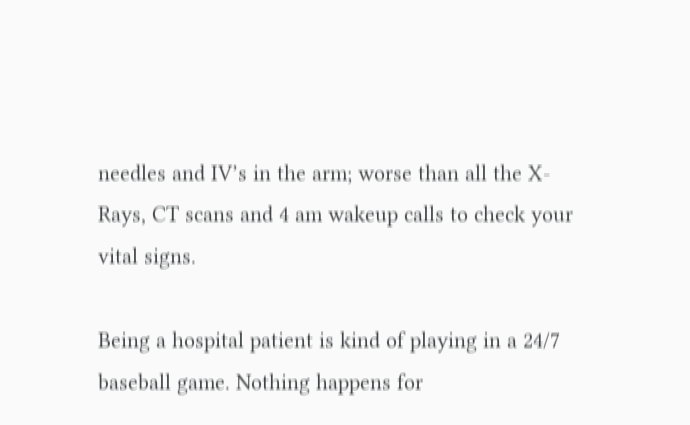needles and IV’s in the arm; worse than all the X-Rays, CT scans and 4 am wakeup calls to check your vital signs.

Being a hospital patient is kind of playing in a 24/7 baseball game. Nothing happens for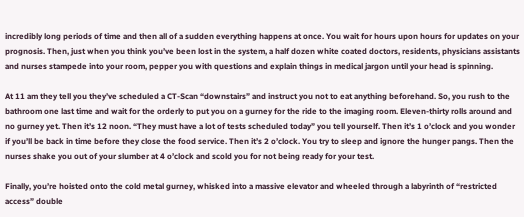incredibly long periods of time and then all of a sudden everything happens at once. You wait for hours upon hours for updates on your prognosis. Then, just when you think you’ve been lost in the system, a half dozen white coated doctors, residents, physicians assistants and nurses stampede into your room, pepper you with questions and explain things in medical jargon until your head is spinning.

At 11 am they tell you they’ve scheduled a CT-Scan “downstairs” and instruct you not to eat anything beforehand. So, you rush to the bathroom one last time and wait for the orderly to put you on a gurney for the ride to the imaging room. Eleven-thirty rolls around and no gurney yet. Then it’s 12 noon. “They must have a lot of tests scheduled today” you tell yourself. Then it’s 1 o’clock and you wonder if you’ll be back in time before they close the food service. Then it’s 2 o’clock. You try to sleep and ignore the hunger pangs. Then the nurses shake you out of your slumber at 4 o’clock and scold you for not being ready for your test.

Finally, you’re hoisted onto the cold metal gurney, whisked into a massive elevator and wheeled through a labyrinth of “restricted access” double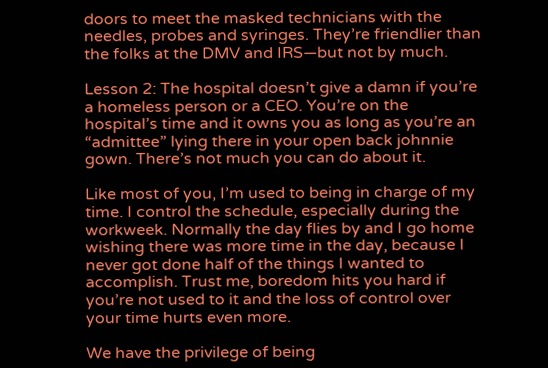doors to meet the masked technicians with the needles, probes and syringes. They’re friendlier than the folks at the DMV and IRS—but not by much.

Lesson 2: The hospital doesn’t give a damn if you’re a homeless person or a CEO. You’re on the hospital’s time and it owns you as long as you’re an “admittee” lying there in your open back johnnie gown. There’s not much you can do about it.

Like most of you, I’m used to being in charge of my time. I control the schedule, especially during the workweek. Normally the day flies by and I go home wishing there was more time in the day, because I never got done half of the things I wanted to accomplish. Trust me, boredom hits you hard if you’re not used to it and the loss of control over your time hurts even more.

We have the privilege of being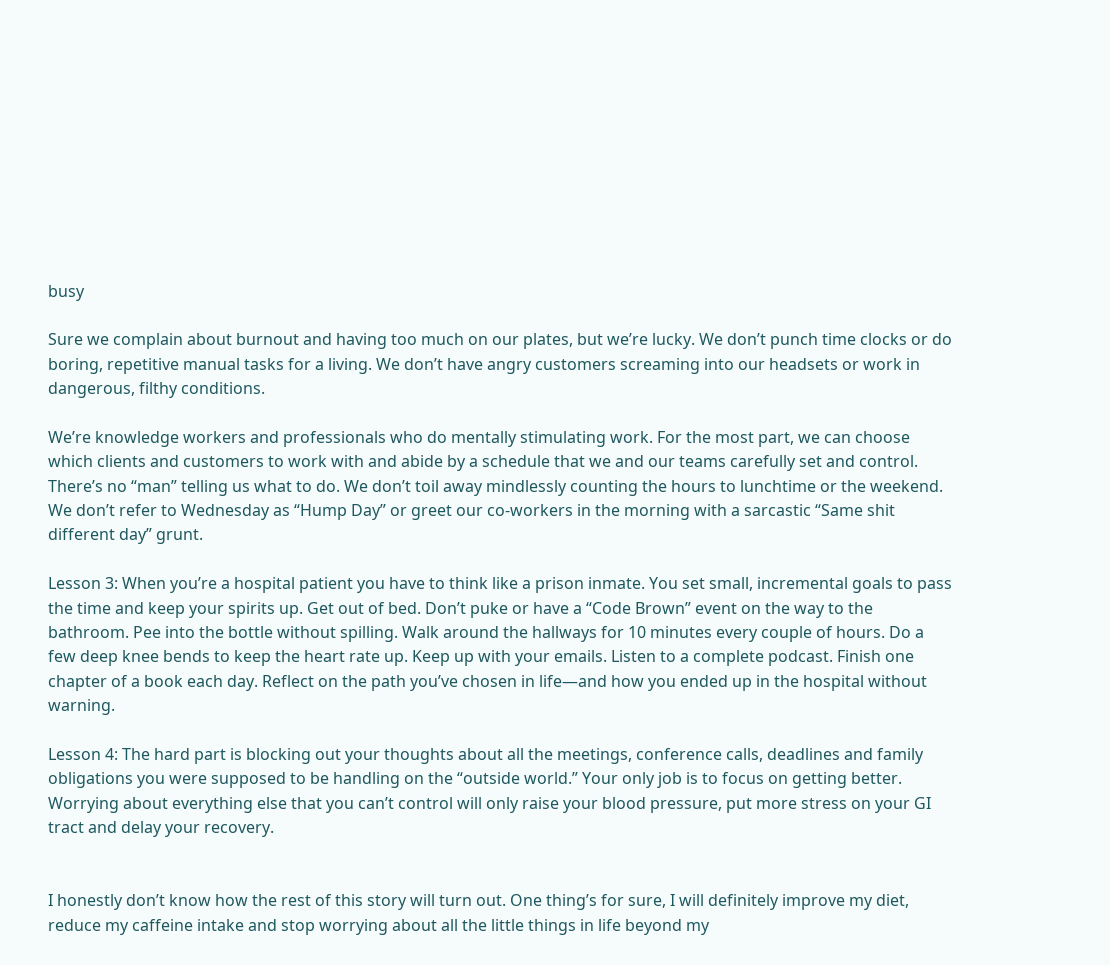busy

Sure we complain about burnout and having too much on our plates, but we’re lucky. We don’t punch time clocks or do boring, repetitive manual tasks for a living. We don’t have angry customers screaming into our headsets or work in dangerous, filthy conditions.

We’re knowledge workers and professionals who do mentally stimulating work. For the most part, we can choose which clients and customers to work with and abide by a schedule that we and our teams carefully set and control. There’s no “man” telling us what to do. We don’t toil away mindlessly counting the hours to lunchtime or the weekend. We don’t refer to Wednesday as “Hump Day” or greet our co-workers in the morning with a sarcastic “Same shit different day” grunt.

Lesson 3: When you’re a hospital patient you have to think like a prison inmate. You set small, incremental goals to pass the time and keep your spirits up. Get out of bed. Don’t puke or have a “Code Brown” event on the way to the bathroom. Pee into the bottle without spilling. Walk around the hallways for 10 minutes every couple of hours. Do a few deep knee bends to keep the heart rate up. Keep up with your emails. Listen to a complete podcast. Finish one chapter of a book each day. Reflect on the path you’ve chosen in life—and how you ended up in the hospital without warning.

Lesson 4: The hard part is blocking out your thoughts about all the meetings, conference calls, deadlines and family obligations you were supposed to be handling on the “outside world.” Your only job is to focus on getting better. Worrying about everything else that you can’t control will only raise your blood pressure, put more stress on your GI tract and delay your recovery.


I honestly don’t know how the rest of this story will turn out. One thing’s for sure, I will definitely improve my diet, reduce my caffeine intake and stop worrying about all the little things in life beyond my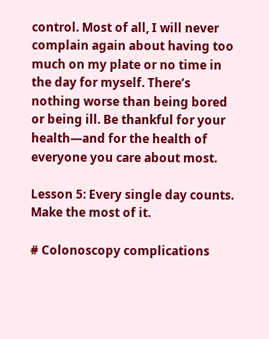control. Most of all, I will never complain again about having too much on my plate or no time in the day for myself. There’s nothing worse than being bored or being ill. Be thankful for your health—and for the health of everyone you care about most.

Lesson 5: Every single day counts. Make the most of it.

# Colonoscopy complications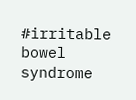#irritable bowel syndrome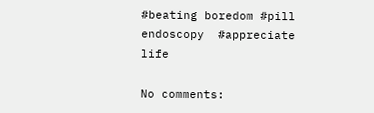#beating boredom #pill endoscopy  #appreciate life

No comments: